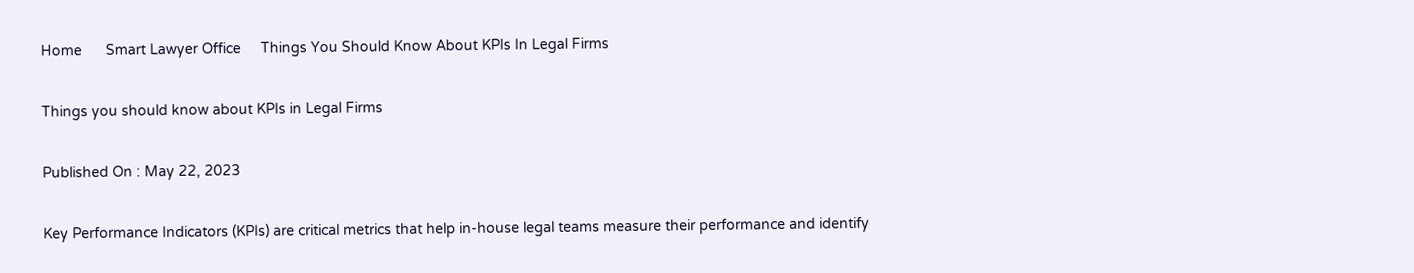Home      Smart Lawyer Office     Things You Should Know About KPIs In Legal Firms

Things you should know about KPIs in Legal Firms

Published On : May 22, 2023

Key Performance Indicators (KPIs) are critical metrics that help in-house legal teams measure their performance and identify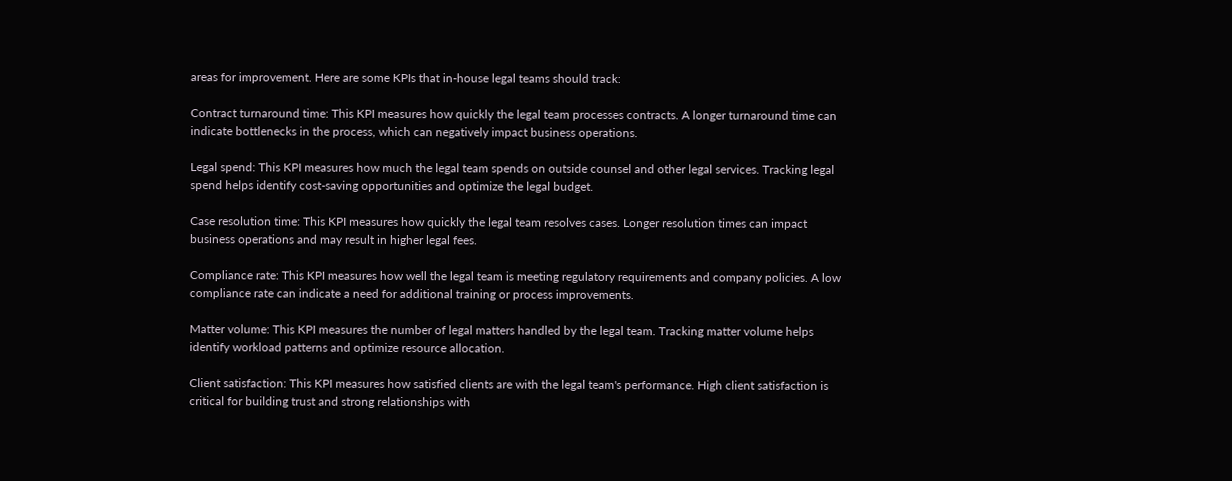areas for improvement. Here are some KPIs that in-house legal teams should track:

Contract turnaround time: This KPI measures how quickly the legal team processes contracts. A longer turnaround time can indicate bottlenecks in the process, which can negatively impact business operations.

Legal spend: This KPI measures how much the legal team spends on outside counsel and other legal services. Tracking legal spend helps identify cost-saving opportunities and optimize the legal budget.

Case resolution time: This KPI measures how quickly the legal team resolves cases. Longer resolution times can impact business operations and may result in higher legal fees.

Compliance rate: This KPI measures how well the legal team is meeting regulatory requirements and company policies. A low compliance rate can indicate a need for additional training or process improvements.

Matter volume: This KPI measures the number of legal matters handled by the legal team. Tracking matter volume helps identify workload patterns and optimize resource allocation.

Client satisfaction: This KPI measures how satisfied clients are with the legal team's performance. High client satisfaction is critical for building trust and strong relationships with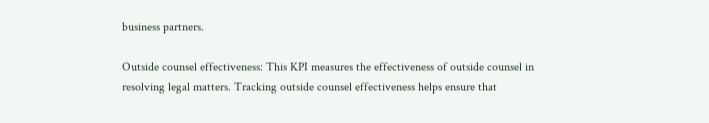business partners.

Outside counsel effectiveness: This KPI measures the effectiveness of outside counsel in resolving legal matters. Tracking outside counsel effectiveness helps ensure that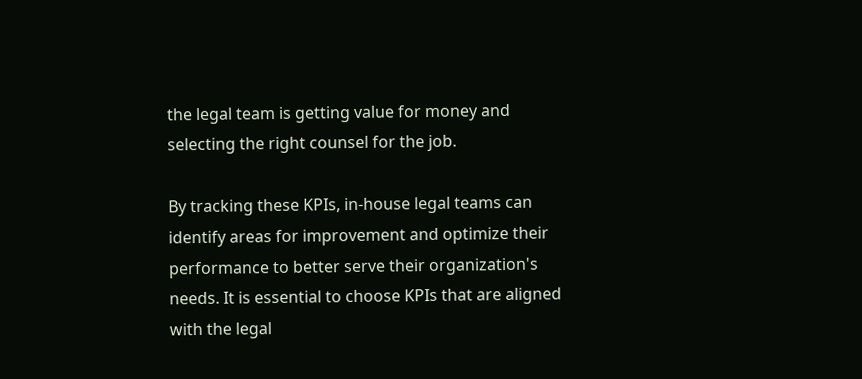the legal team is getting value for money and selecting the right counsel for the job.

By tracking these KPIs, in-house legal teams can identify areas for improvement and optimize their performance to better serve their organization's needs. It is essential to choose KPIs that are aligned with the legal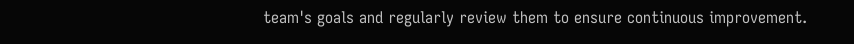team's goals and regularly review them to ensure continuous improvement.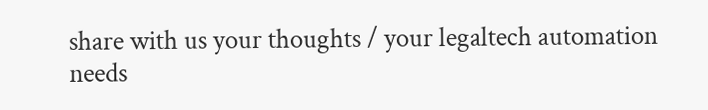share with us your thoughts / your legaltech automation needs